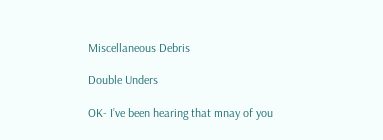Miscellaneous Debris

Double Unders

OK- I’ve been hearing that mnay of you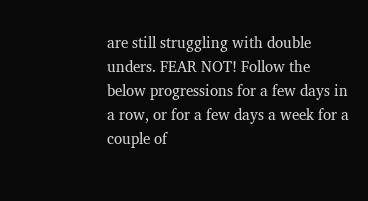are still struggling with double unders. FEAR NOT! Follow the below progressions for a few days in a row, or for a few days a week for a couple of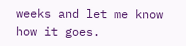weeks and let me know how it goes.